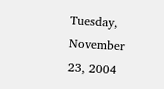Tuesday, November 23, 2004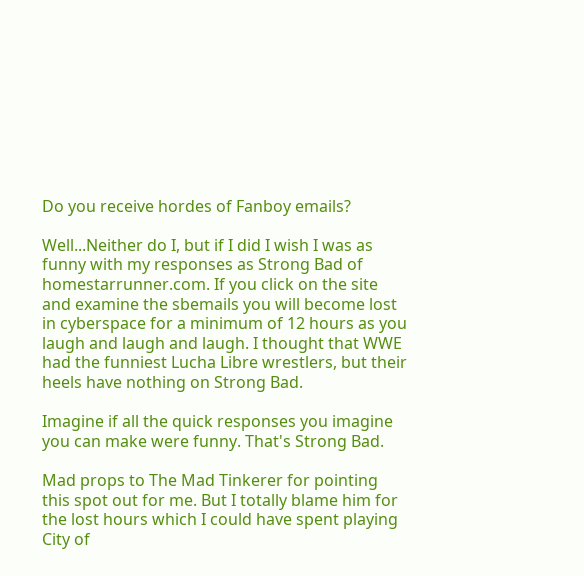Do you receive hordes of Fanboy emails?

Well...Neither do I, but if I did I wish I was as funny with my responses as Strong Bad of homestarrunner.com. If you click on the site and examine the sbemails you will become lost in cyberspace for a minimum of 12 hours as you laugh and laugh and laugh. I thought that WWE had the funniest Lucha Libre wrestlers, but their heels have nothing on Strong Bad.

Imagine if all the quick responses you imagine you can make were funny. That's Strong Bad.

Mad props to The Mad Tinkerer for pointing this spot out for me. But I totally blame him for the lost hours which I could have spent playing City of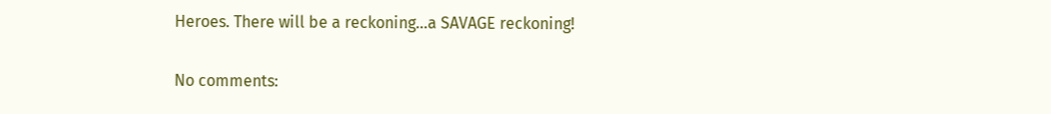Heroes. There will be a reckoning...a SAVAGE reckoning!

No comments: